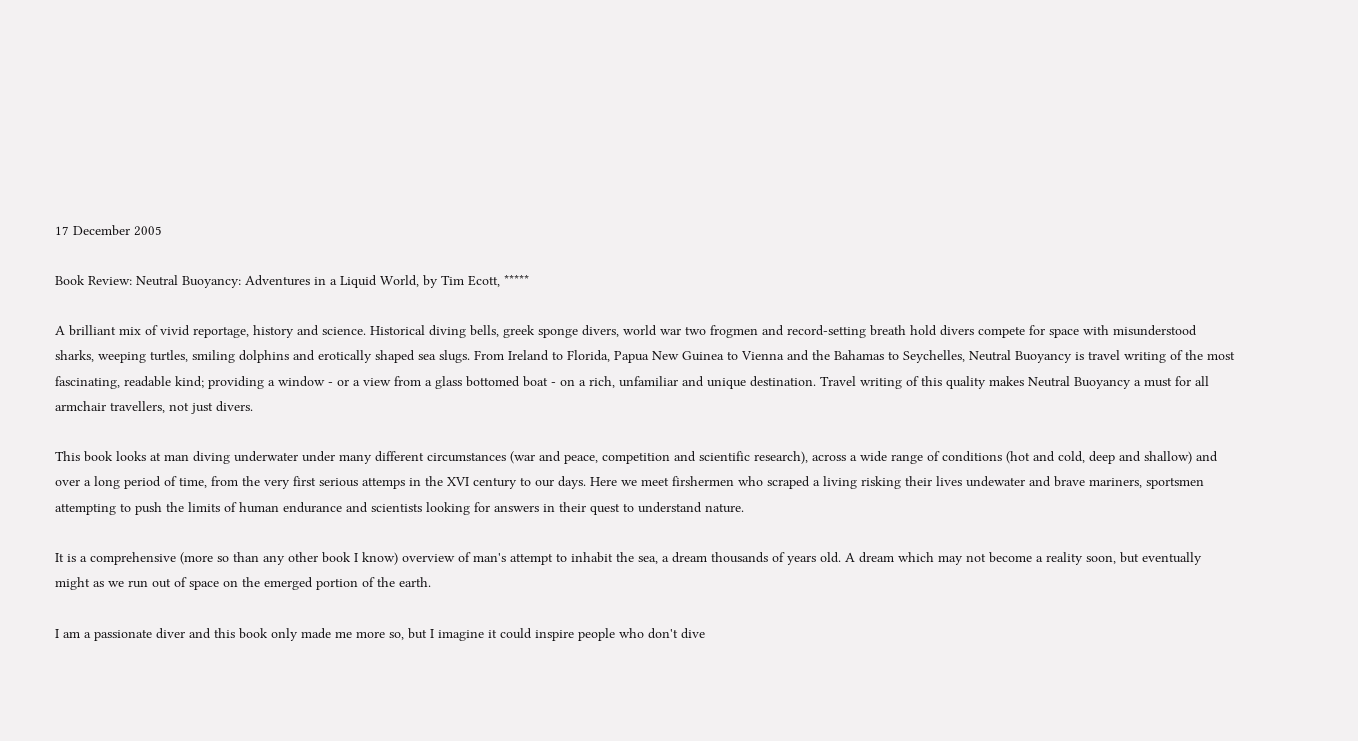17 December 2005

Book Review: Neutral Buoyancy: Adventures in a Liquid World, by Tim Ecott, *****

A brilliant mix of vivid reportage, history and science. Historical diving bells, greek sponge divers, world war two frogmen and record-setting breath hold divers compete for space with misunderstood sharks, weeping turtles, smiling dolphins and erotically shaped sea slugs. From Ireland to Florida, Papua New Guinea to Vienna and the Bahamas to Seychelles, Neutral Buoyancy is travel writing of the most fascinating, readable kind; providing a window - or a view from a glass bottomed boat - on a rich, unfamiliar and unique destination. Travel writing of this quality makes Neutral Buoyancy a must for all armchair travellers, not just divers.

This book looks at man diving underwater under many different circumstances (war and peace, competition and scientific research), across a wide range of conditions (hot and cold, deep and shallow) and over a long period of time, from the very first serious attemps in the XVI century to our days. Here we meet firshermen who scraped a living risking their lives undewater and brave mariners, sportsmen attempting to push the limits of human endurance and scientists looking for answers in their quest to understand nature.

It is a comprehensive (more so than any other book I know) overview of man's attempt to inhabit the sea, a dream thousands of years old. A dream which may not become a reality soon, but eventually might as we run out of space on the emerged portion of the earth.

I am a passionate diver and this book only made me more so, but I imagine it could inspire people who don't dive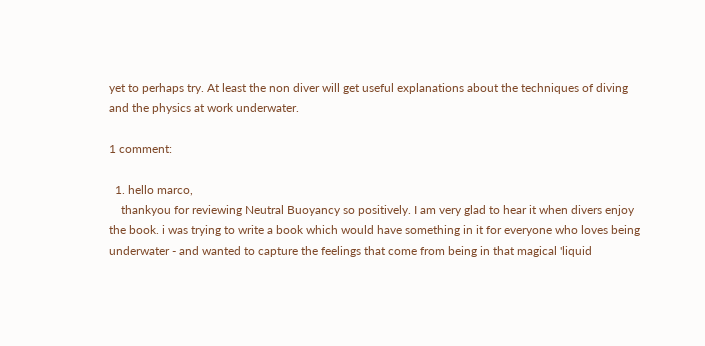yet to perhaps try. At least the non diver will get useful explanations about the techniques of diving and the physics at work underwater.

1 comment:

  1. hello marco,
    thankyou for reviewing Neutral Buoyancy so positively. I am very glad to hear it when divers enjoy the book. i was trying to write a book which would have something in it for everyone who loves being underwater - and wanted to capture the feelings that come from being in that magical 'liquid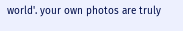world'. your own photos are truly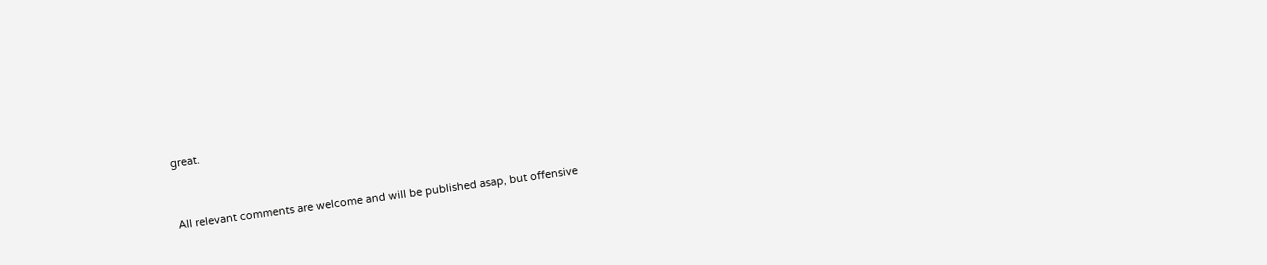great.


All relevant comments are welcome and will be published asap, but offensive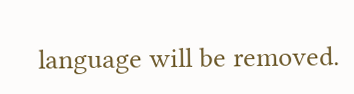language will be removed.